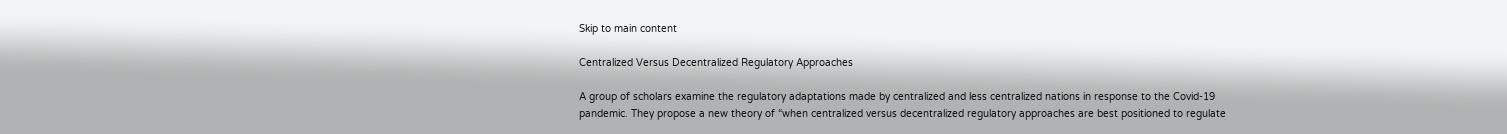Skip to main content

Centralized Versus Decentralized Regulatory Approaches

A group of scholars examine the regulatory adaptations made by centralized and less centralized nations in response to the Covid-19 pandemic. They propose a new theory of “when centralized versus decentralized regulatory approaches are best positioned to regulate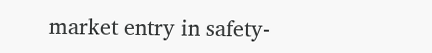market entry in safety-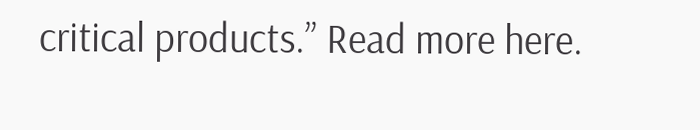critical products.” Read more here.